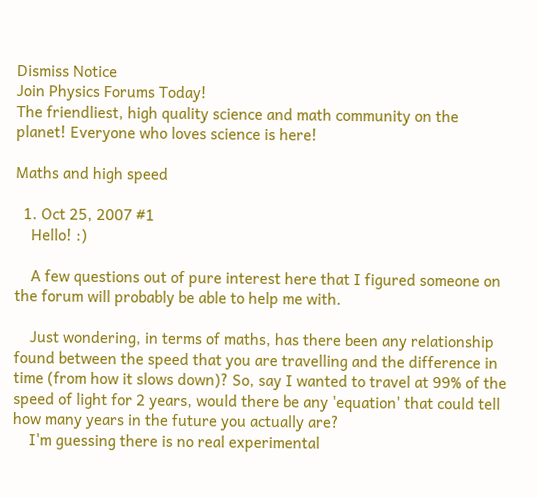Dismiss Notice
Join Physics Forums Today!
The friendliest, high quality science and math community on the planet! Everyone who loves science is here!

Maths and high speed

  1. Oct 25, 2007 #1
    Hello! :)

    A few questions out of pure interest here that I figured someone on the forum will probably be able to help me with.

    Just wondering, in terms of maths, has there been any relationship found between the speed that you are travelling and the difference in time (from how it slows down)? So, say I wanted to travel at 99% of the speed of light for 2 years, would there be any 'equation' that could tell how many years in the future you actually are?
    I'm guessing there is no real experimental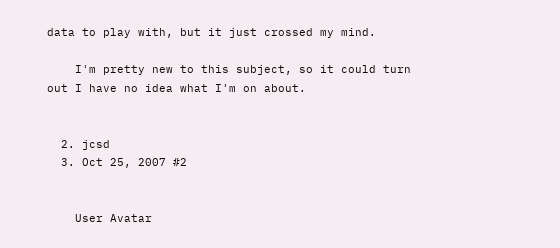data to play with, but it just crossed my mind.

    I'm pretty new to this subject, so it could turn out I have no idea what I'm on about.


  2. jcsd
  3. Oct 25, 2007 #2


    User Avatar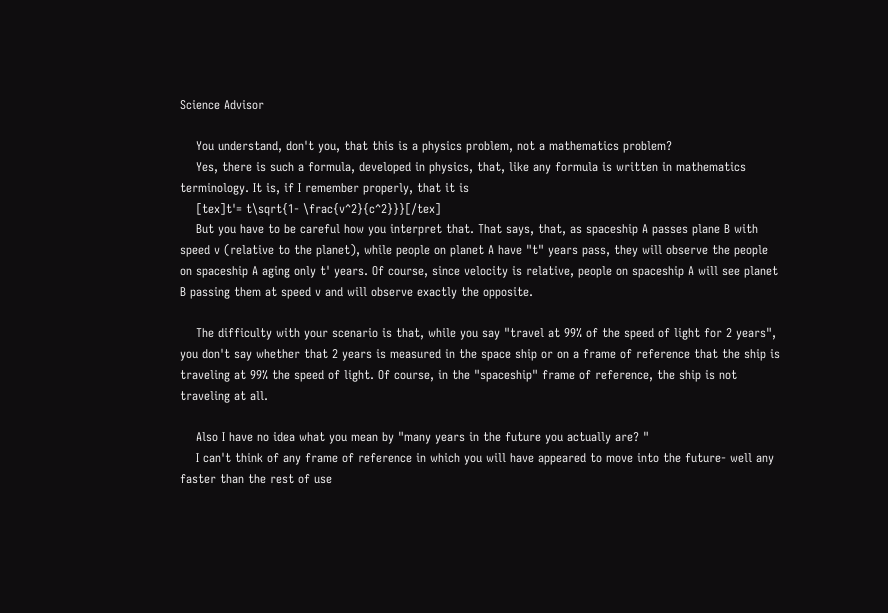Science Advisor

    You understand, don't you, that this is a physics problem, not a mathematics problem?
    Yes, there is such a formula, developed in physics, that, like any formula is written in mathematics terminology. It is, if I remember properly, that it is
    [tex]t'= t\sqrt{1- \frac{v^2}{c^2}}}[/tex]
    But you have to be careful how you interpret that. That says, that, as spaceship A passes plane B with speed v (relative to the planet), while people on planet A have "t" years pass, they will observe the people on spaceship A aging only t' years. Of course, since velocity is relative, people on spaceship A will see planet B passing them at speed v and will observe exactly the opposite.

    The difficulty with your scenario is that, while you say "travel at 99% of the speed of light for 2 years", you don't say whether that 2 years is measured in the space ship or on a frame of reference that the ship is traveling at 99% the speed of light. Of course, in the "spaceship" frame of reference, the ship is not traveling at all.

    Also I have no idea what you mean by "many years in the future you actually are? "
    I can't think of any frame of reference in which you will have appeared to move into the future- well any faster than the rest of use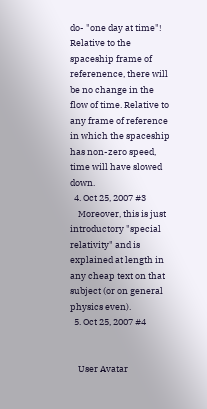do- "one day at time"! Relative to the spaceship frame of referenence, there will be no change in the flow of time. Relative to any frame of reference in which the spaceship has non-zero speed, time will have slowed down.
  4. Oct 25, 2007 #3
    Moreover, this is just introductory "special relativity" and is explained at length in any cheap text on that subject (or on general physics even).
  5. Oct 25, 2007 #4


    User Avatar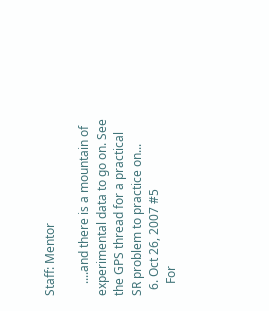Staff: Mentor

    ....and there is a mountain of experimental data to go on. See the GPS thread for a practical SR problem to practice on...
  6. Oct 26, 2007 #5
    For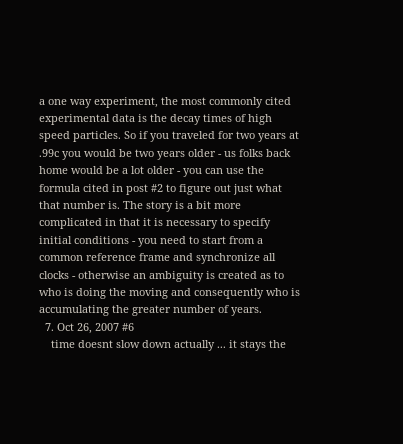a one way experiment, the most commonly cited experimental data is the decay times of high speed particles. So if you traveled for two years at .99c you would be two years older - us folks back home would be a lot older - you can use the formula cited in post #2 to figure out just what that number is. The story is a bit more complicated in that it is necessary to specify initial conditions - you need to start from a common reference frame and synchronize all clocks - otherwise an ambiguity is created as to who is doing the moving and consequently who is accumulating the greater number of years.
  7. Oct 26, 2007 #6
    time doesnt slow down actually ... it stays the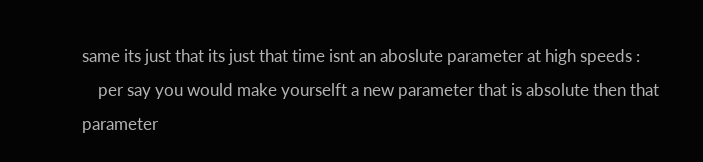same its just that its just that time isnt an aboslute parameter at high speeds :
    per say you would make yourselft a new parameter that is absolute then that parameter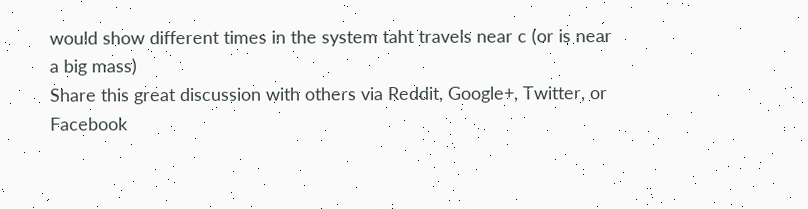would show different times in the system taht travels near c (or is near a big mass)
Share this great discussion with others via Reddit, Google+, Twitter, or Facebook